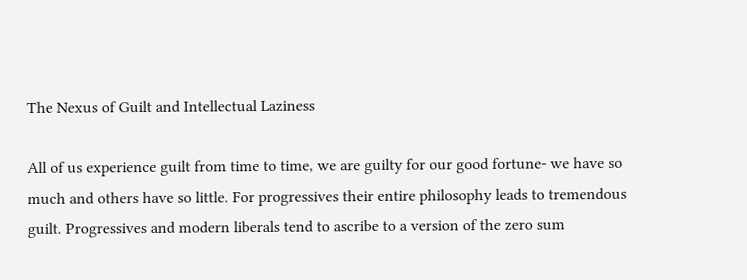The Nexus of Guilt and Intellectual Laziness

All of us experience guilt from time to time, we are guilty for our good fortune- we have so much and others have so little. For progressives their entire philosophy leads to tremendous guilt. Progressives and modern liberals tend to ascribe to a version of the zero sum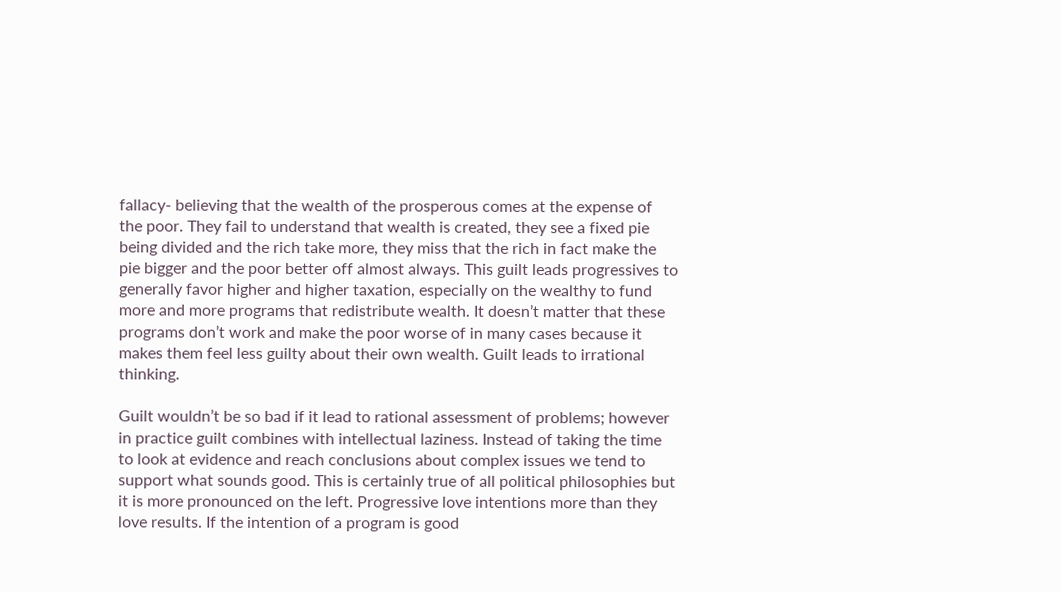fallacy- believing that the wealth of the prosperous comes at the expense of the poor. They fail to understand that wealth is created, they see a fixed pie being divided and the rich take more, they miss that the rich in fact make the pie bigger and the poor better off almost always. This guilt leads progressives to generally favor higher and higher taxation, especially on the wealthy to fund more and more programs that redistribute wealth. It doesn’t matter that these programs don’t work and make the poor worse of in many cases because it makes them feel less guilty about their own wealth. Guilt leads to irrational thinking.

Guilt wouldn’t be so bad if it lead to rational assessment of problems; however in practice guilt combines with intellectual laziness. Instead of taking the time to look at evidence and reach conclusions about complex issues we tend to support what sounds good. This is certainly true of all political philosophies but it is more pronounced on the left. Progressive love intentions more than they love results. If the intention of a program is good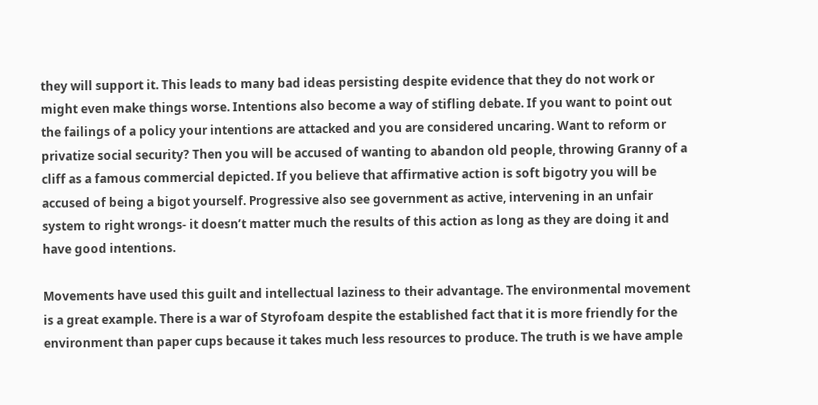they will support it. This leads to many bad ideas persisting despite evidence that they do not work or might even make things worse. Intentions also become a way of stifling debate. If you want to point out the failings of a policy your intentions are attacked and you are considered uncaring. Want to reform or privatize social security? Then you will be accused of wanting to abandon old people, throwing Granny of a cliff as a famous commercial depicted. If you believe that affirmative action is soft bigotry you will be accused of being a bigot yourself. Progressive also see government as active, intervening in an unfair system to right wrongs- it doesn’t matter much the results of this action as long as they are doing it and have good intentions.

Movements have used this guilt and intellectual laziness to their advantage. The environmental movement is a great example. There is a war of Styrofoam despite the established fact that it is more friendly for the environment than paper cups because it takes much less resources to produce. The truth is we have ample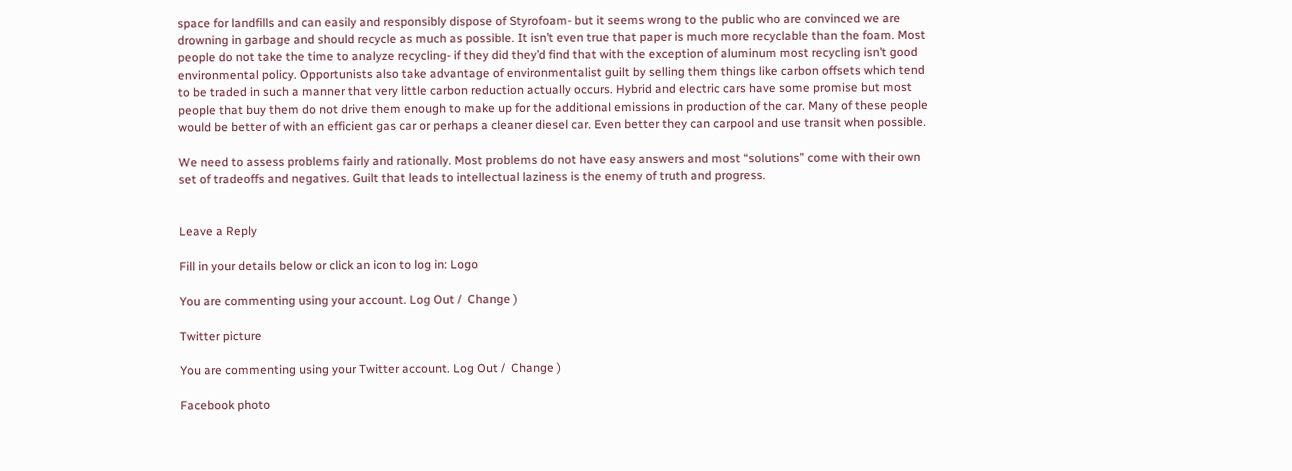space for landfills and can easily and responsibly dispose of Styrofoam- but it seems wrong to the public who are convinced we are drowning in garbage and should recycle as much as possible. It isn’t even true that paper is much more recyclable than the foam. Most people do not take the time to analyze recycling- if they did they’d find that with the exception of aluminum most recycling isn’t good environmental policy. Opportunists also take advantage of environmentalist guilt by selling them things like carbon offsets which tend to be traded in such a manner that very little carbon reduction actually occurs. Hybrid and electric cars have some promise but most people that buy them do not drive them enough to make up for the additional emissions in production of the car. Many of these people would be better of with an efficient gas car or perhaps a cleaner diesel car. Even better they can carpool and use transit when possible.

We need to assess problems fairly and rationally. Most problems do not have easy answers and most “solutions” come with their own set of tradeoffs and negatives. Guilt that leads to intellectual laziness is the enemy of truth and progress.


Leave a Reply

Fill in your details below or click an icon to log in: Logo

You are commenting using your account. Log Out /  Change )

Twitter picture

You are commenting using your Twitter account. Log Out /  Change )

Facebook photo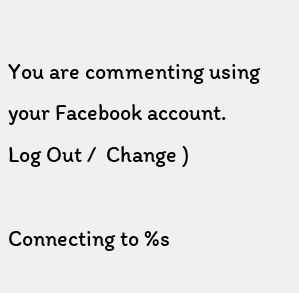You are commenting using your Facebook account. Log Out /  Change )

Connecting to %s